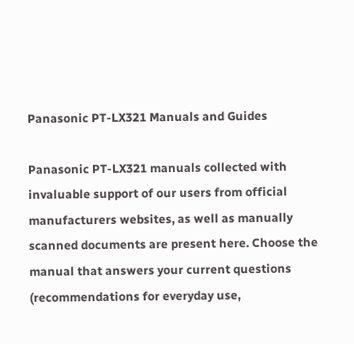Panasonic PT-LX321 Manuals and Guides

Panasonic PT-LX321 manuals collected with invaluable support of our users from official manufacturers websites, as well as manually scanned documents are present here. Choose the manual that answers your current questions (recommendations for everyday use,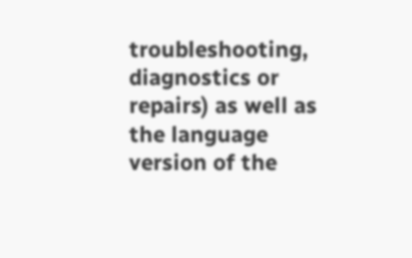troubleshooting, diagnostics or repairs) as well as the language version of the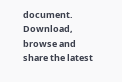document. Download, browse and share the latest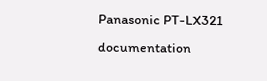Panasonic PT-LX321 documentation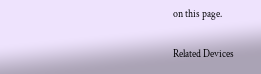on this page.

Related Devices